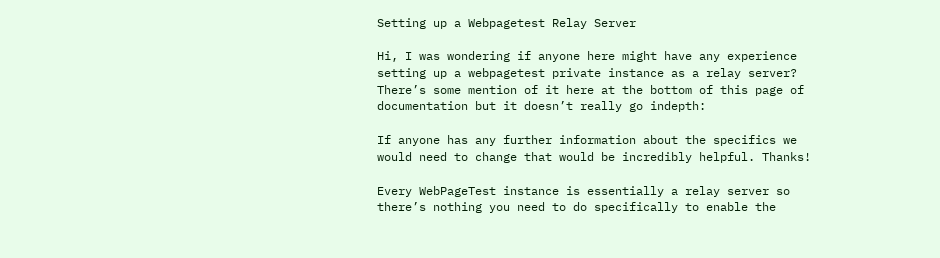Setting up a Webpagetest Relay Server

Hi, I was wondering if anyone here might have any experience setting up a webpagetest private instance as a relay server? There’s some mention of it here at the bottom of this page of documentation but it doesn’t really go indepth:

If anyone has any further information about the specifics we would need to change that would be incredibly helpful. Thanks!

Every WebPageTest instance is essentially a relay server so there’s nothing you need to do specifically to enable the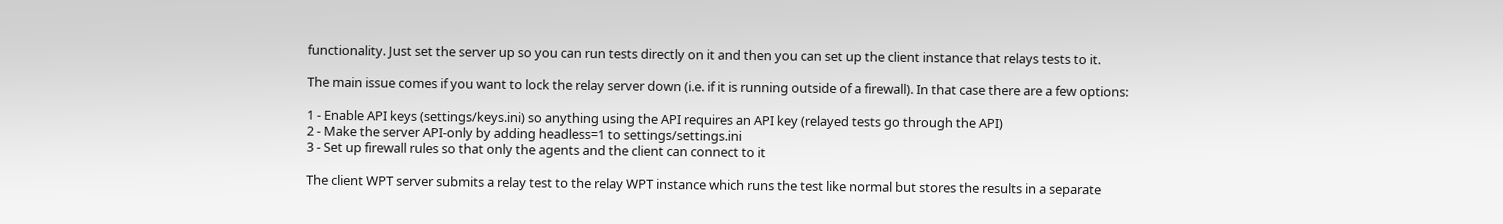functionality. Just set the server up so you can run tests directly on it and then you can set up the client instance that relays tests to it.

The main issue comes if you want to lock the relay server down (i.e. if it is running outside of a firewall). In that case there are a few options:

1 - Enable API keys (settings/keys.ini) so anything using the API requires an API key (relayed tests go through the API)
2 - Make the server API-only by adding headless=1 to settings/settings.ini
3 - Set up firewall rules so that only the agents and the client can connect to it

The client WPT server submits a relay test to the relay WPT instance which runs the test like normal but stores the results in a separate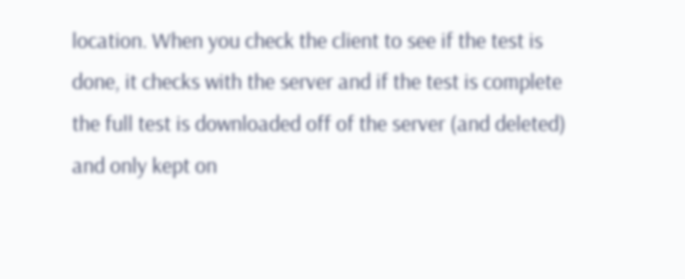location. When you check the client to see if the test is done, it checks with the server and if the test is complete the full test is downloaded off of the server (and deleted) and only kept on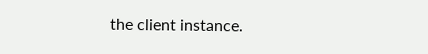the client instance.